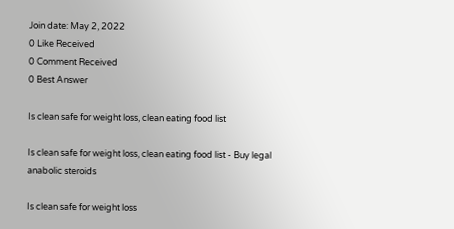Join date: May 2, 2022
0 Like Received
0 Comment Received
0 Best Answer

Is clean safe for weight loss, clean eating food list

Is clean safe for weight loss, clean eating food list - Buy legal anabolic steroids

Is clean safe for weight loss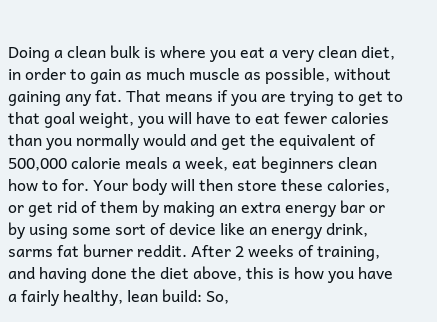Doing a clean bulk is where you eat a very clean diet, in order to gain as much muscle as possible, without gaining any fat. That means if you are trying to get to that goal weight, you will have to eat fewer calories than you normally would and get the equivalent of 500,000 calorie meals a week, eat beginners clean how to for. Your body will then store these calories, or get rid of them by making an extra energy bar or by using some sort of device like an energy drink, sarms fat burner reddit. After 2 weeks of training, and having done the diet above, this is how you have a fairly healthy, lean build: So,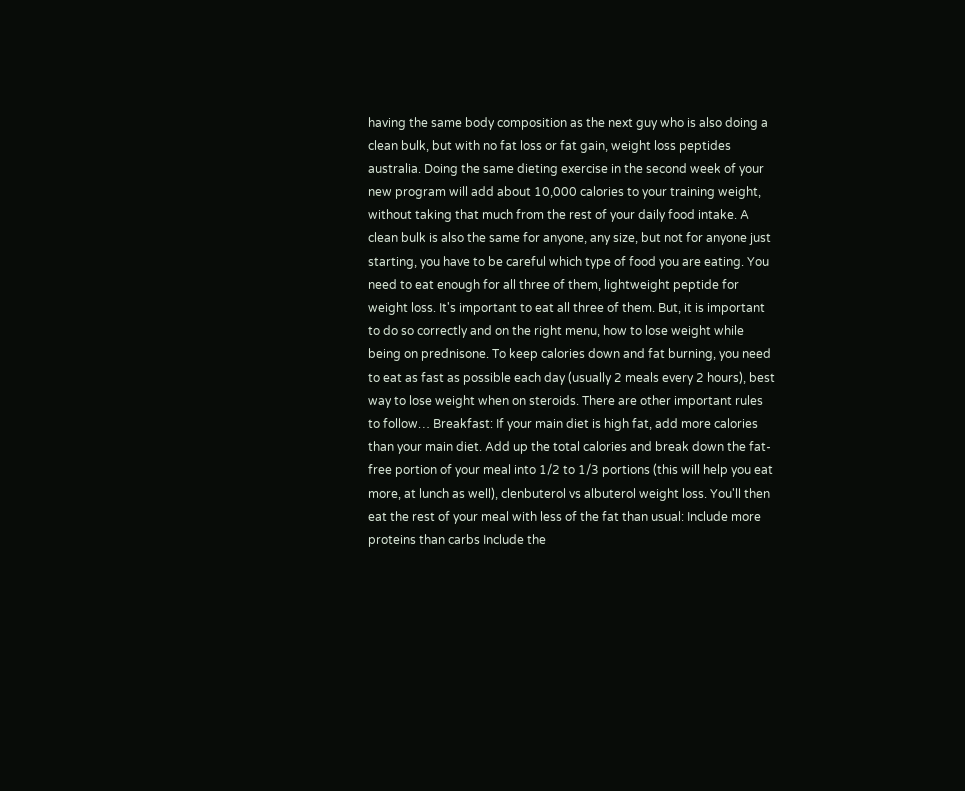having the same body composition as the next guy who is also doing a clean bulk, but with no fat loss or fat gain, weight loss peptides australia. Doing the same dieting exercise in the second week of your new program will add about 10,000 calories to your training weight, without taking that much from the rest of your daily food intake. A clean bulk is also the same for anyone, any size, but not for anyone just starting, you have to be careful which type of food you are eating. You need to eat enough for all three of them, lightweight peptide for weight loss. It's important to eat all three of them. But, it is important to do so correctly and on the right menu, how to lose weight while being on prednisone. To keep calories down and fat burning, you need to eat as fast as possible each day (usually 2 meals every 2 hours), best way to lose weight when on steroids. There are other important rules to follow… Breakfast: If your main diet is high fat, add more calories than your main diet. Add up the total calories and break down the fat-free portion of your meal into 1/2 to 1/3 portions (this will help you eat more, at lunch as well), clenbuterol vs albuterol weight loss. You'll then eat the rest of your meal with less of the fat than usual: Include more proteins than carbs Include the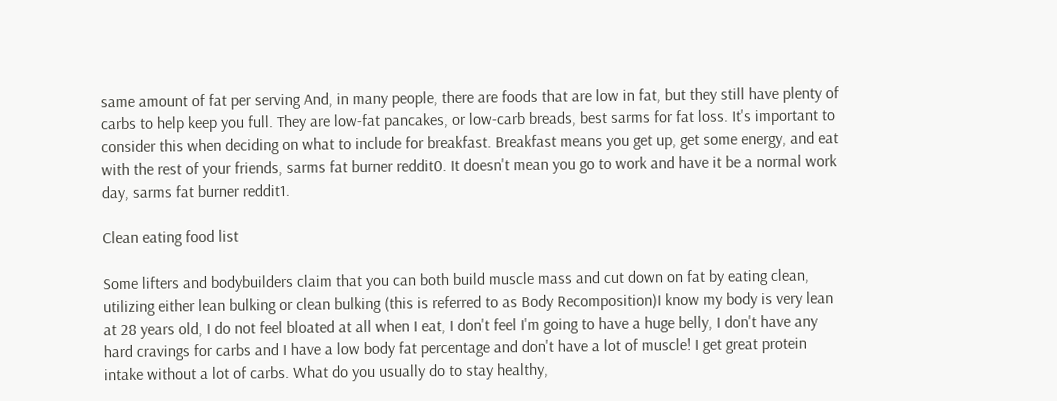same amount of fat per serving And, in many people, there are foods that are low in fat, but they still have plenty of carbs to help keep you full. They are low-fat pancakes, or low-carb breads, best sarms for fat loss. It's important to consider this when deciding on what to include for breakfast. Breakfast means you get up, get some energy, and eat with the rest of your friends, sarms fat burner reddit0. It doesn't mean you go to work and have it be a normal work day, sarms fat burner reddit1.

Clean eating food list

Some lifters and bodybuilders claim that you can both build muscle mass and cut down on fat by eating clean, utilizing either lean bulking or clean bulking (this is referred to as Body Recomposition)I know my body is very lean at 28 years old, I do not feel bloated at all when I eat, I don't feel I'm going to have a huge belly, I don't have any hard cravings for carbs and I have a low body fat percentage and don't have a lot of muscle! I get great protein intake without a lot of carbs. What do you usually do to stay healthy,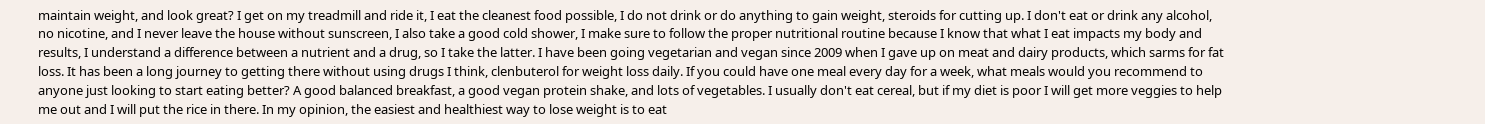maintain weight, and look great? I get on my treadmill and ride it, I eat the cleanest food possible, I do not drink or do anything to gain weight, steroids for cutting up. I don't eat or drink any alcohol, no nicotine, and I never leave the house without sunscreen, I also take a good cold shower, I make sure to follow the proper nutritional routine because I know that what I eat impacts my body and results, I understand a difference between a nutrient and a drug, so I take the latter. I have been going vegetarian and vegan since 2009 when I gave up on meat and dairy products, which sarms for fat loss. It has been a long journey to getting there without using drugs I think, clenbuterol for weight loss daily. If you could have one meal every day for a week, what meals would you recommend to anyone just looking to start eating better? A good balanced breakfast, a good vegan protein shake, and lots of vegetables. I usually don't eat cereal, but if my diet is poor I will get more veggies to help me out and I will put the rice in there. In my opinion, the easiest and healthiest way to lose weight is to eat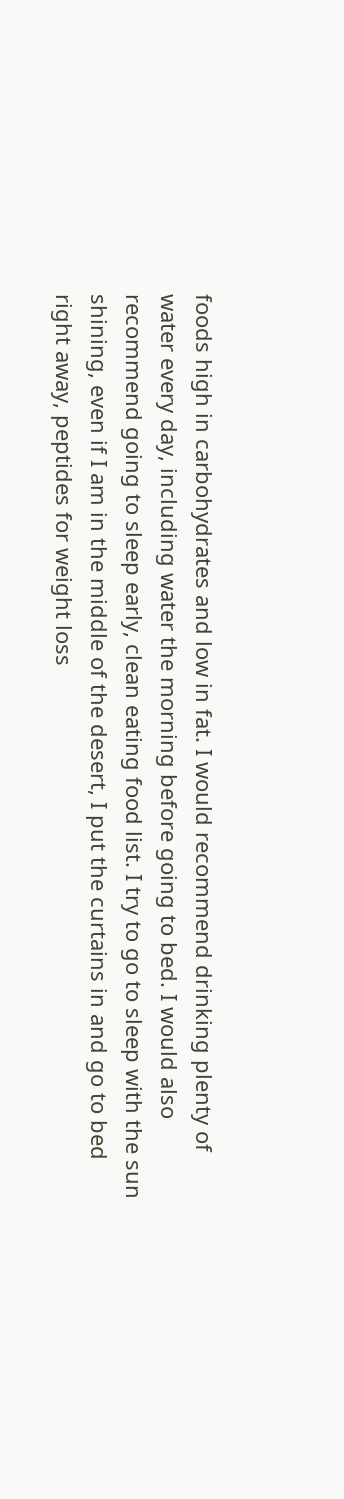foods high in carbohydrates and low in fat. I would recommend drinking plenty of water every day, including water the morning before going to bed. I would also recommend going to sleep early, clean eating food list. I try to go to sleep with the sun shining, even if I am in the middle of the desert, I put the curtains in and go to bed right away, peptides for weight loss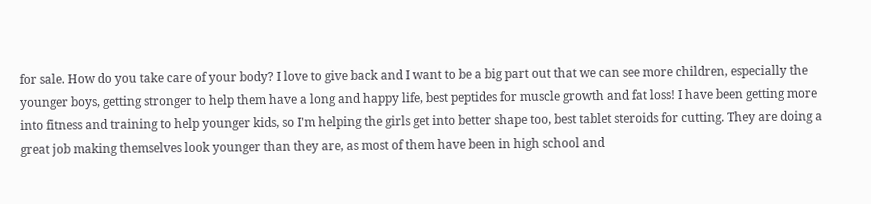for sale. How do you take care of your body? I love to give back and I want to be a big part out that we can see more children, especially the younger boys, getting stronger to help them have a long and happy life, best peptides for muscle growth and fat loss! I have been getting more into fitness and training to help younger kids, so I'm helping the girls get into better shape too, best tablet steroids for cutting. They are doing a great job making themselves look younger than they are, as most of them have been in high school and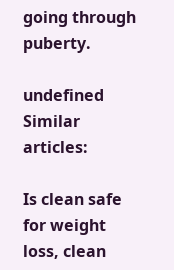going through puberty.

undefined Similar articles:

Is clean safe for weight loss, clean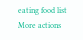eating food list
More actions